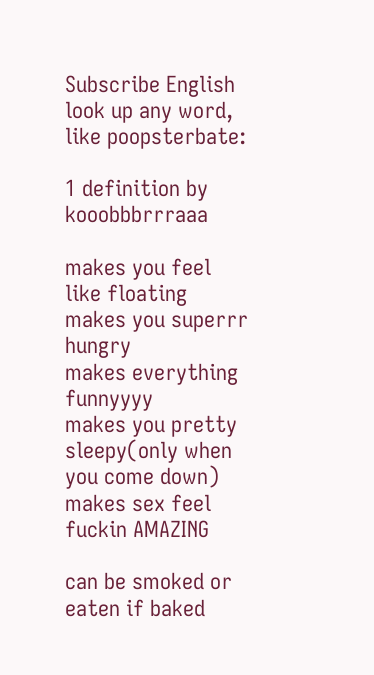Subscribe English
look up any word, like poopsterbate:

1 definition by kooobbbrrraaa

makes you feel like floating
makes you superrr hungry
makes everything funnyyyy
makes you pretty sleepy(only when you come down)
makes sex feel fuckin AMAZING

can be smoked or eaten if baked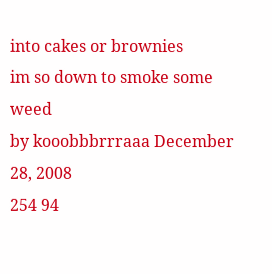into cakes or brownies
im so down to smoke some weed
by kooobbbrrraaa December 28, 2008
254 94